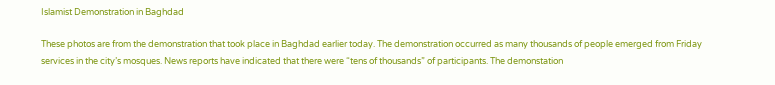Islamist Demonstration in Baghdad

These photos are from the demonstration that took place in Baghdad earlier today. The demonstration occurred as many thousands of people emerged from Friday services in the city’s mosques. News reports have indicated that there were “tens of thousands” of participants. The demonstation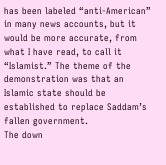has been labeled “anti-American” in many news accounts, but it would be more accurate, from what I have read, to call it “Islamist.” The theme of the demonstration was that an Islamic state should be established to replace Saddam’s fallen government.
The down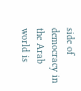side of democracy in the Arab world is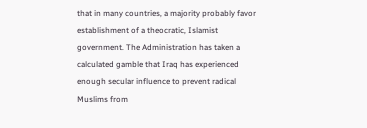that in many countries, a majority probably favor establishment of a theocratic, Islamist government. The Administration has taken a calculated gamble that Iraq has experienced enough secular influence to prevent radical Muslims from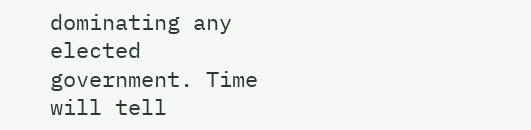dominating any elected government. Time will tell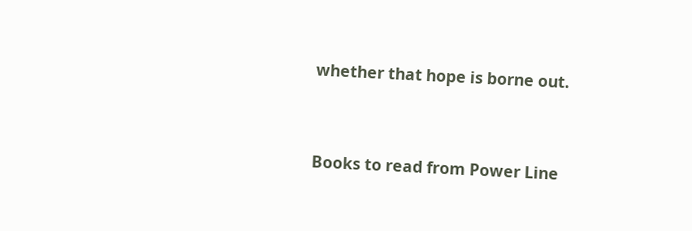whether that hope is borne out.


Books to read from Power Line